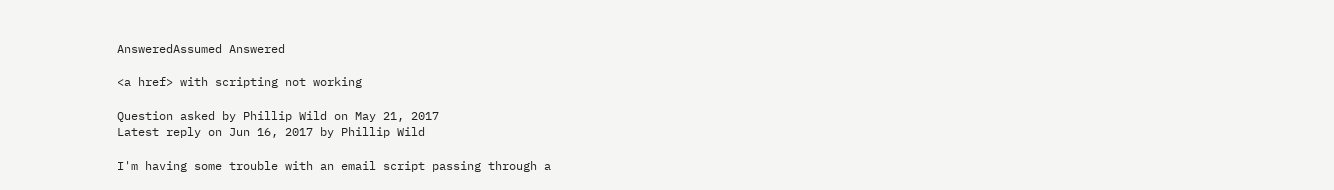AnsweredAssumed Answered

<a href> with scripting not working

Question asked by Phillip Wild on May 21, 2017
Latest reply on Jun 16, 2017 by Phillip Wild

I'm having some trouble with an email script passing through a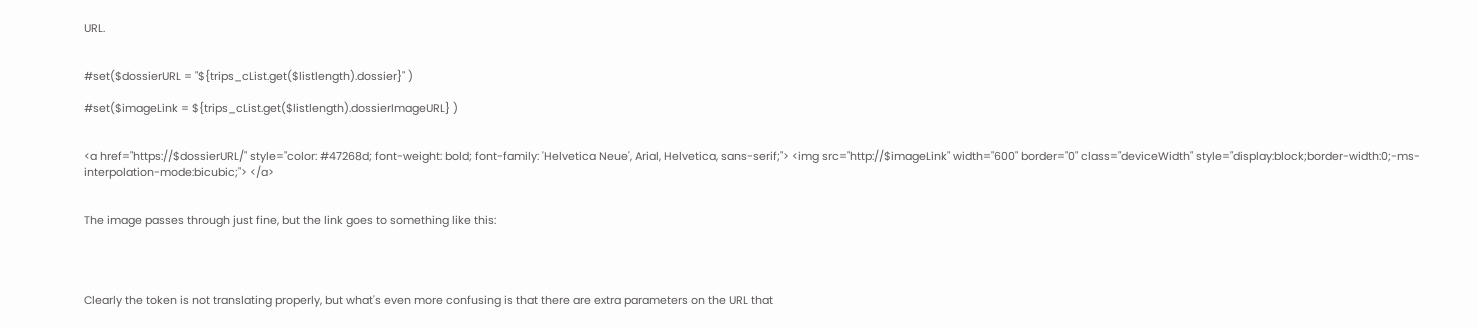URL.


#set($dossierURL = "${trips_cList.get($listlength).dossier}" )

#set($imageLink = ${trips_cList.get($listlength).dossierImageURL} )


<a href="https://$dossierURL/" style="color: #47268d; font-weight: bold; font-family: 'Helvetica Neue', Arial, Helvetica, sans-serif;"> <img src="http://$imageLink" width="600" border="0" class="deviceWidth" style="display:block;border-width:0;-ms-interpolation-mode:bicubic;"> </a>


The image passes through just fine, but the link goes to something like this:




Clearly the token is not translating properly, but what's even more confusing is that there are extra parameters on the URL that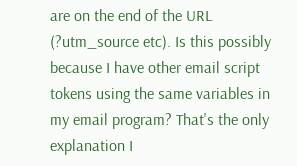are on the end of the URL (?utm_source etc). Is this possibly because I have other email script tokens using the same variables in my email program? That's the only explanation I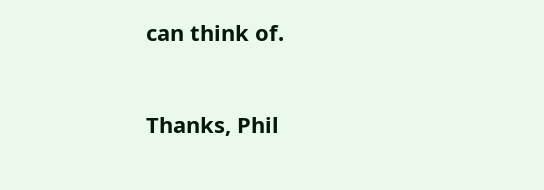can think of.


Thanks, Phil